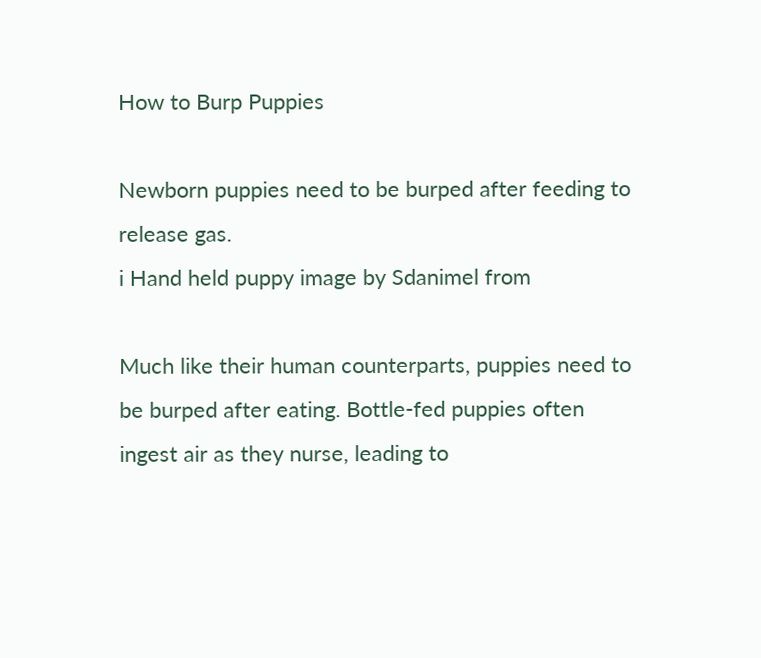How to Burp Puppies

Newborn puppies need to be burped after feeding to release gas.
i Hand held puppy image by Sdanimel from

Much like their human counterparts, puppies need to be burped after eating. Bottle-fed puppies often ingest air as they nurse, leading to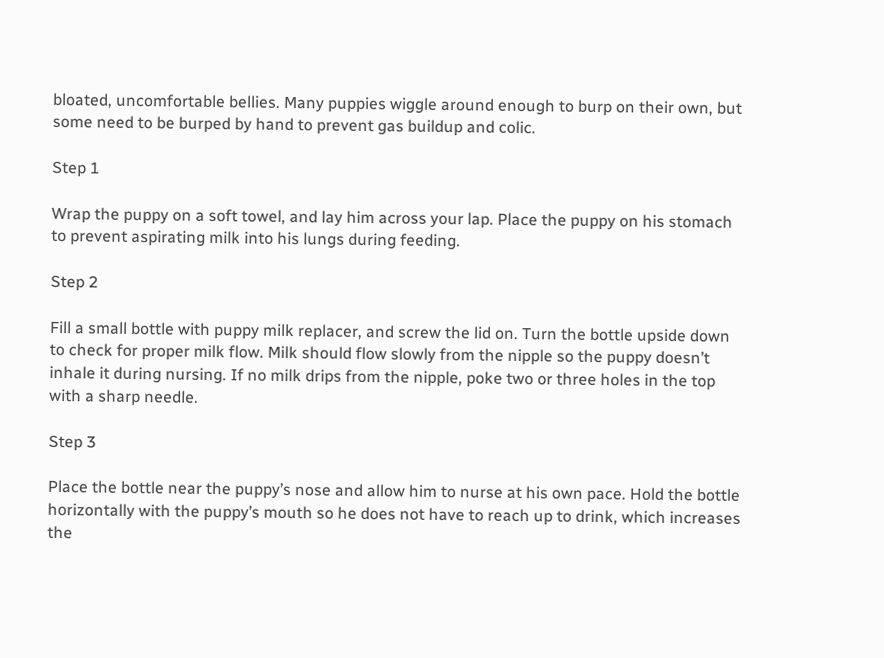bloated, uncomfortable bellies. Many puppies wiggle around enough to burp on their own, but some need to be burped by hand to prevent gas buildup and colic.

Step 1

Wrap the puppy on a soft towel, and lay him across your lap. Place the puppy on his stomach to prevent aspirating milk into his lungs during feeding.

Step 2

Fill a small bottle with puppy milk replacer, and screw the lid on. Turn the bottle upside down to check for proper milk flow. Milk should flow slowly from the nipple so the puppy doesn’t inhale it during nursing. If no milk drips from the nipple, poke two or three holes in the top with a sharp needle.

Step 3

Place the bottle near the puppy’s nose and allow him to nurse at his own pace. Hold the bottle horizontally with the puppy’s mouth so he does not have to reach up to drink, which increases the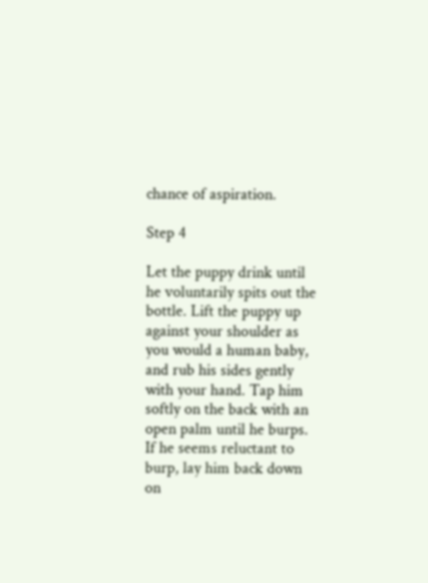chance of aspiration.

Step 4

Let the puppy drink until he voluntarily spits out the bottle. Lift the puppy up against your shoulder as you would a human baby, and rub his sides gently with your hand. Tap him softly on the back with an open palm until he burps. If he seems reluctant to burp, lay him back down on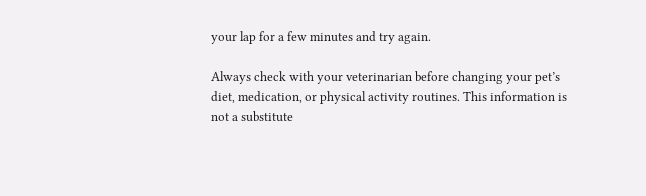your lap for a few minutes and try again.

Always check with your veterinarian before changing your pet’s diet, medication, or physical activity routines. This information is not a substitute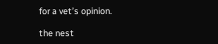for a vet’s opinion.

the nest